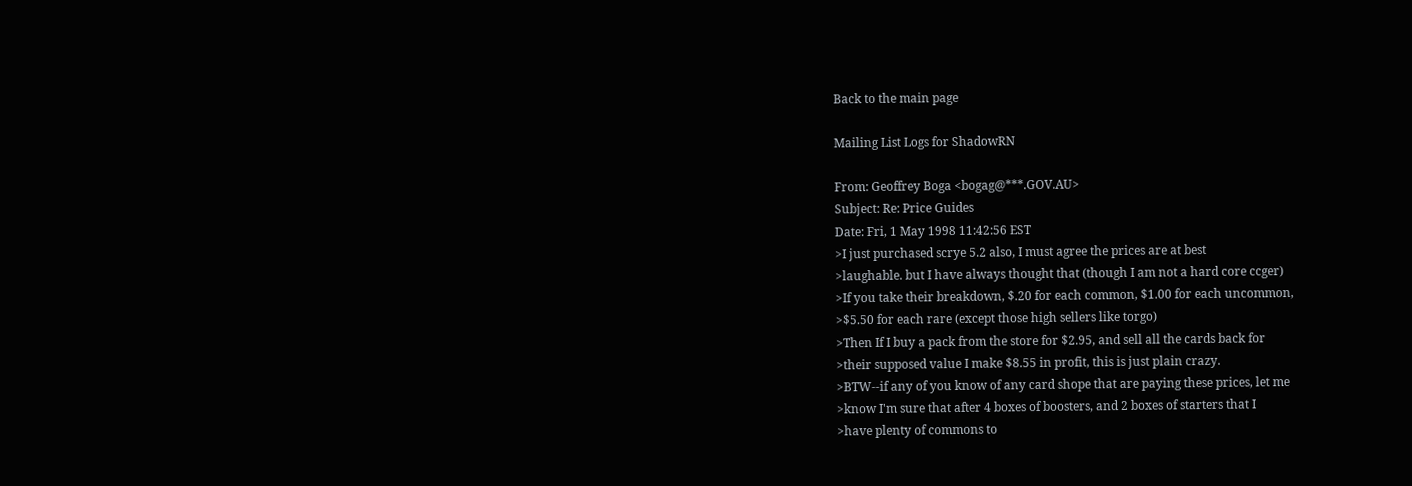Back to the main page

Mailing List Logs for ShadowRN

From: Geoffrey Boga <bogag@***.GOV.AU>
Subject: Re: Price Guides
Date: Fri, 1 May 1998 11:42:56 EST
>I just purchased scrye 5.2 also, I must agree the prices are at best
>laughable. but I have always thought that (though I am not a hard core ccger)
>If you take their breakdown, $.20 for each common, $1.00 for each uncommon,
>$5.50 for each rare (except those high sellers like torgo)
>Then If I buy a pack from the store for $2.95, and sell all the cards back for
>their supposed value I make $8.55 in profit, this is just plain crazy.
>BTW--if any of you know of any card shope that are paying these prices, let me
>know I'm sure that after 4 boxes of boosters, and 2 boxes of starters that I
>have plenty of commons to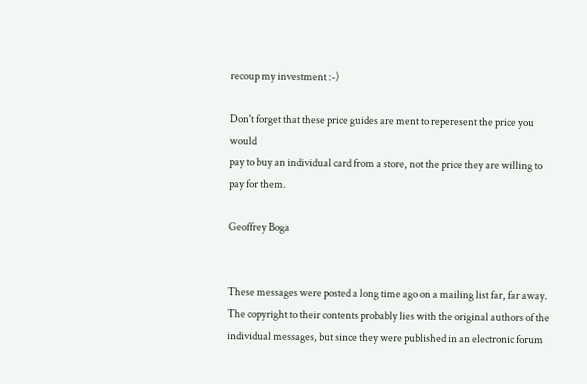recoup my investment :-)

Don't forget that these price guides are ment to reperesent the price you would
pay to buy an individual card from a store, not the price they are willing to
pay for them.

Geoffrey Boga


These messages were posted a long time ago on a mailing list far, far away. The copyright to their contents probably lies with the original authors of the individual messages, but since they were published in an electronic forum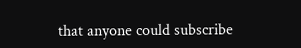that anyone could subscribe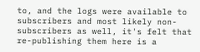to, and the logs were available to subscribers and most likely non-subscribers as well, it's felt that re-publishing them here is a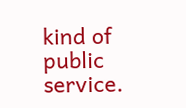kind of public service.